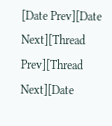[Date Prev][Date Next][Thread Prev][Thread Next][Date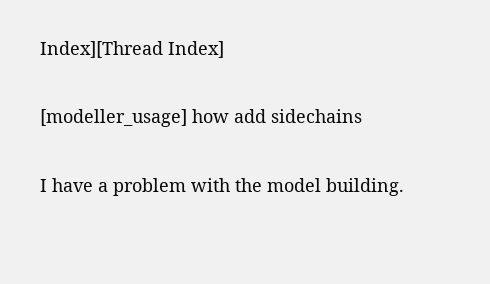Index][Thread Index]

[modeller_usage] how add sidechains

I have a problem with the model building.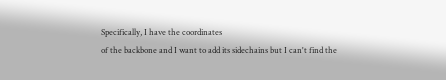Specifically, I have the coordinates
of the backbone and I want to add its sidechains but I can't find the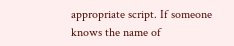appropriate script. If someone knows the name of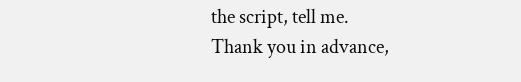the script, tell me.
Thank you in advance,